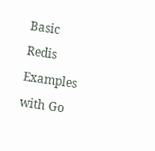Basic Redis Examples with Go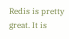Redis is pretty great. It is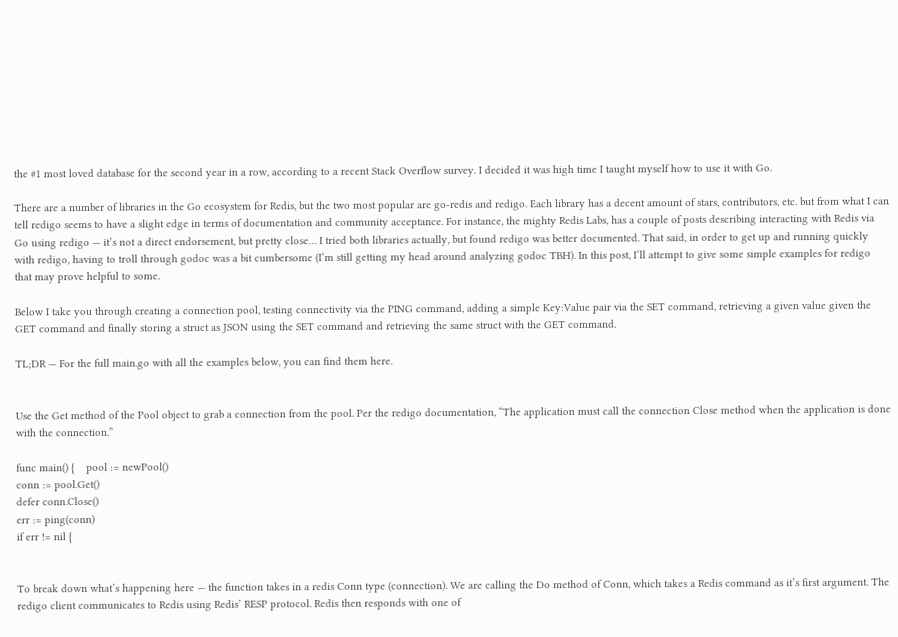the #1 most loved database for the second year in a row, according to a recent Stack Overflow survey. I decided it was high time I taught myself how to use it with Go.

There are a number of libraries in the Go ecosystem for Redis, but the two most popular are go-redis and redigo. Each library has a decent amount of stars, contributors, etc. but from what I can tell redigo seems to have a slight edge in terms of documentation and community acceptance. For instance, the mighty Redis Labs, has a couple of posts describing interacting with Redis via Go using redigo — it’s not a direct endorsement, but pretty close… I tried both libraries actually, but found redigo was better documented. That said, in order to get up and running quickly with redigo, having to troll through godoc was a bit cumbersome (I’m still getting my head around analyzing godoc TBH). In this post, I’ll attempt to give some simple examples for redigo that may prove helpful to some.

Below I take you through creating a connection pool, testing connectivity via the PING command, adding a simple Key:Value pair via the SET command, retrieving a given value given the GET command and finally storing a struct as JSON using the SET command and retrieving the same struct with the GET command.

TL;DR — For the full main.go with all the examples below, you can find them here.


Use the Get method of the Pool object to grab a connection from the pool. Per the redigo documentation, “The application must call the connection Close method when the application is done with the connection.”

func main() {    pool := newPool()
conn := pool.Get()
defer conn.Close()
err := ping(conn)
if err != nil {


To break down what’s happening here — the function takes in a redis Conn type (connection). We are calling the Do method of Conn, which takes a Redis command as it’s first argument. The redigo client communicates to Redis using Redis’ RESP protocol. Redis then responds with one of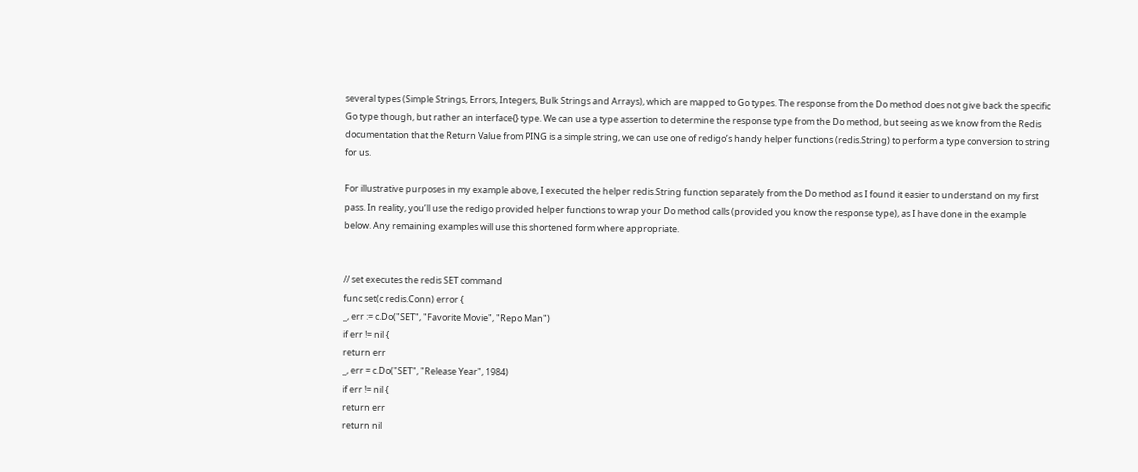several types (Simple Strings, Errors, Integers, Bulk Strings and Arrays), which are mapped to Go types. The response from the Do method does not give back the specific Go type though, but rather an interface{} type. We can use a type assertion to determine the response type from the Do method, but seeing as we know from the Redis documentation that the Return Value from PING is a simple string, we can use one of redigo’s handy helper functions (redis.String) to perform a type conversion to string for us.

For illustrative purposes in my example above, I executed the helper redis.String function separately from the Do method as I found it easier to understand on my first pass. In reality, you’ll use the redigo provided helper functions to wrap your Do method calls (provided you know the response type), as I have done in the example below. Any remaining examples will use this shortened form where appropriate.


// set executes the redis SET command
func set(c redis.Conn) error {
_, err := c.Do("SET", "Favorite Movie", "Repo Man")
if err != nil {
return err
_, err = c.Do("SET", "Release Year", 1984)
if err != nil {
return err
return nil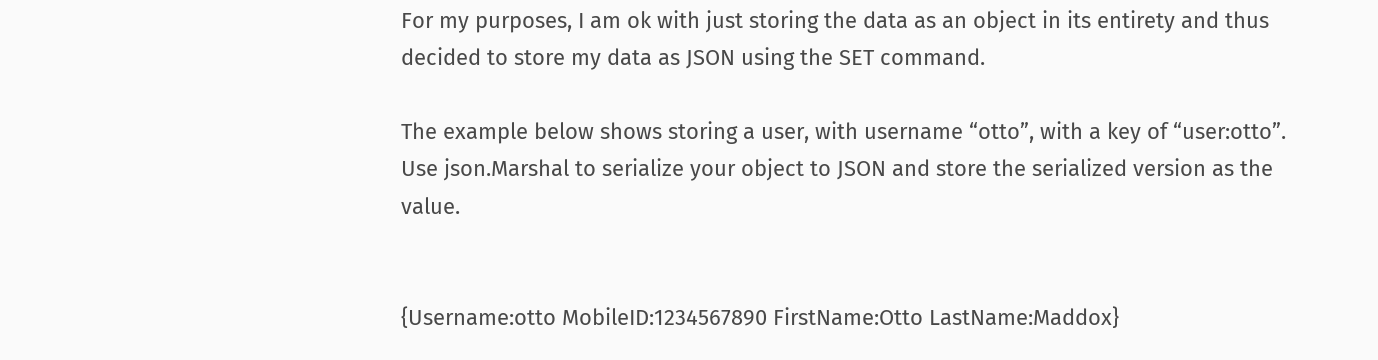For my purposes, I am ok with just storing the data as an object in its entirety and thus decided to store my data as JSON using the SET command.

The example below shows storing a user, with username “otto”, with a key of “user:otto”. Use json.Marshal to serialize your object to JSON and store the serialized version as the value.


{Username:otto MobileID:1234567890 FirstName:Otto LastName:Maddox}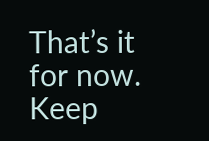That’s it for now. Keep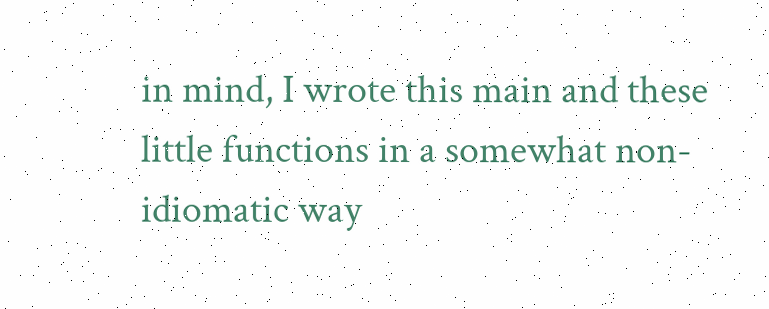in mind, I wrote this main and these little functions in a somewhat non-idiomatic way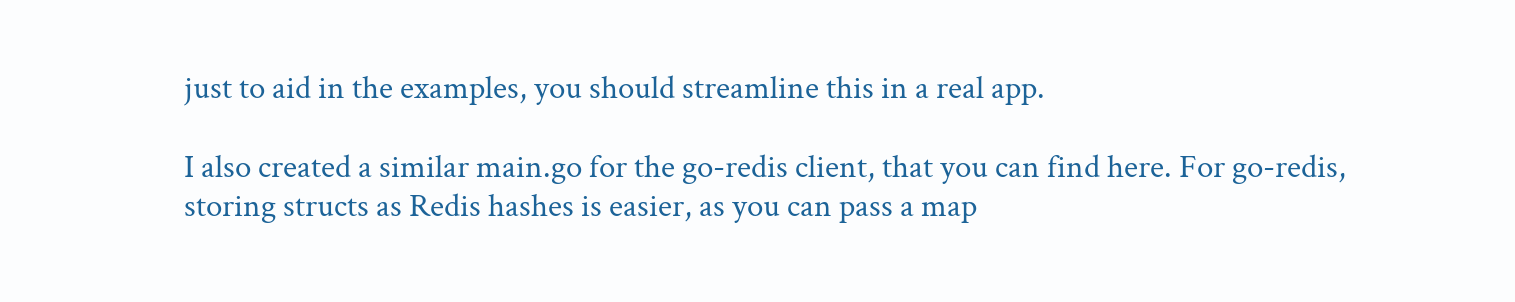just to aid in the examples, you should streamline this in a real app.

I also created a similar main.go for the go-redis client, that you can find here. For go-redis, storing structs as Redis hashes is easier, as you can pass a map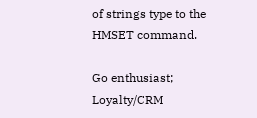of strings type to the HMSET command.

Go enthusiast; Loyalty/CRM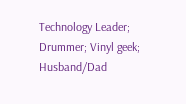Technology Leader; Drummer; Vinyl geek; Husband/Dad